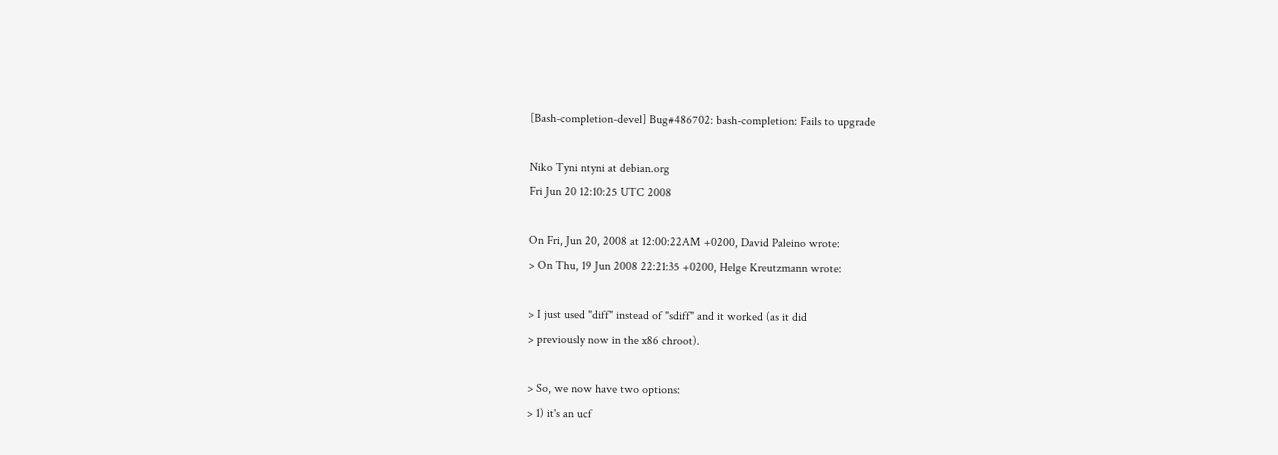[Bash-completion-devel] Bug#486702: bash-completion: Fails to upgrade

Niko Tyni ntyni at debian.org
Fri Jun 20 12:10:25 UTC 2008

On Fri, Jun 20, 2008 at 12:00:22AM +0200, David Paleino wrote:
> On Thu, 19 Jun 2008 22:21:35 +0200, Helge Kreutzmann wrote:

> I just used "diff" instead of "sdiff" and it worked (as it did
> previously now in the x86 chroot).

> So, we now have two options:
> 1) it's an ucf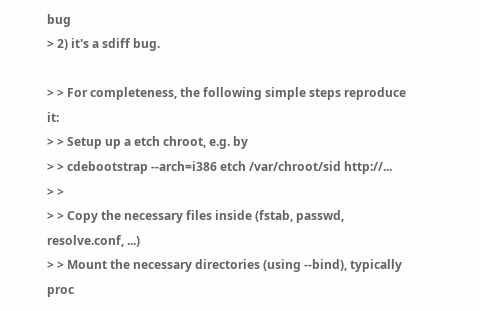bug
> 2) it's a sdiff bug.

> > For completeness, the following simple steps reproduce it:
> > Setup up a etch chroot, e.g. by
> > cdebootstrap --arch=i386 etch /var/chroot/sid http://...
> >
> > Copy the necessary files inside (fstab, passwd, resolve.conf, ...)
> > Mount the necessary directories (using --bind), typically proc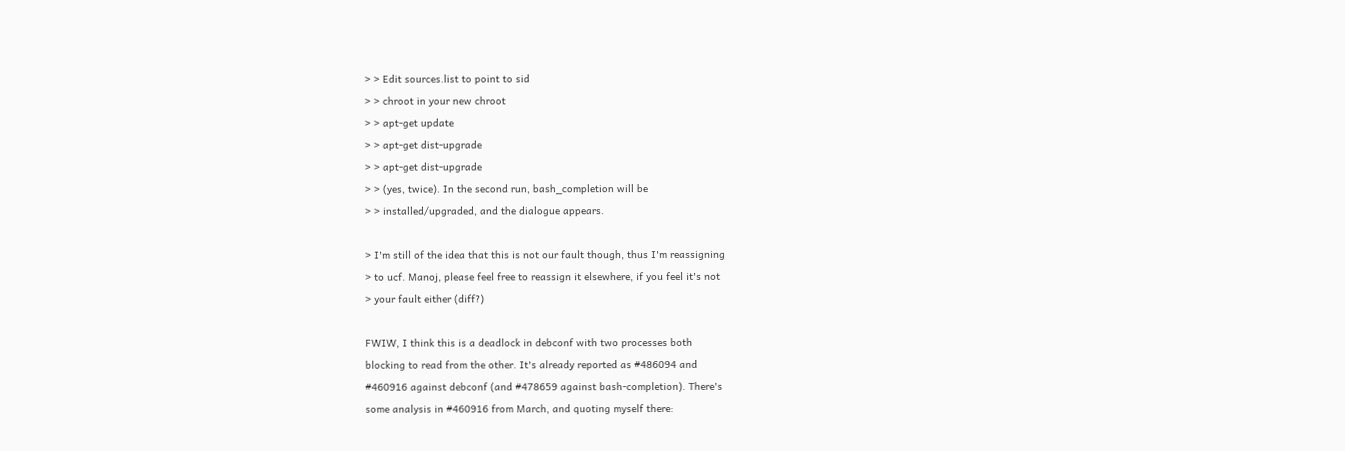> > Edit sources.list to point to sid
> > chroot in your new chroot
> > apt-get update
> > apt-get dist-upgrade
> > apt-get dist-upgrade
> > (yes, twice). In the second run, bash_completion will be
> > installed/upgraded, and the dialogue appears.

> I'm still of the idea that this is not our fault though, thus I'm reassigning
> to ucf. Manoj, please feel free to reassign it elsewhere, if you feel it's not
> your fault either (diff?)

FWIW, I think this is a deadlock in debconf with two processes both
blocking to read from the other. It's already reported as #486094 and
#460916 against debconf (and #478659 against bash-completion). There's
some analysis in #460916 from March, and quoting myself there: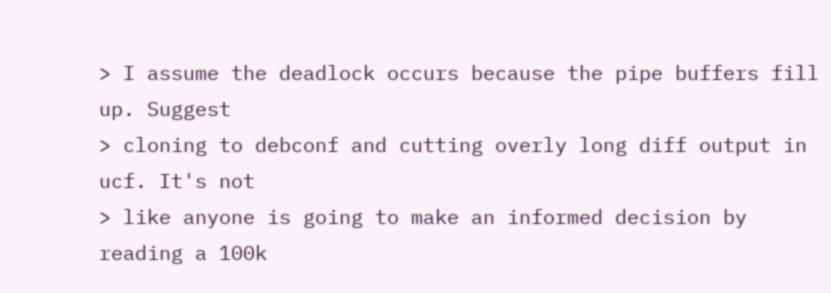> I assume the deadlock occurs because the pipe buffers fill up. Suggest
> cloning to debconf and cutting overly long diff output in ucf. It's not
> like anyone is going to make an informed decision by reading a 100k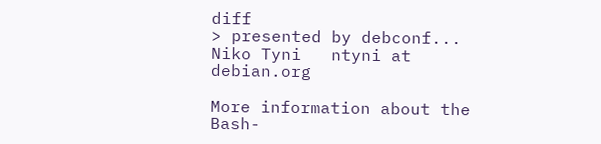diff
> presented by debconf...
Niko Tyni   ntyni at debian.org

More information about the Bash-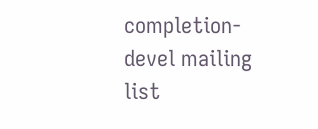completion-devel mailing list